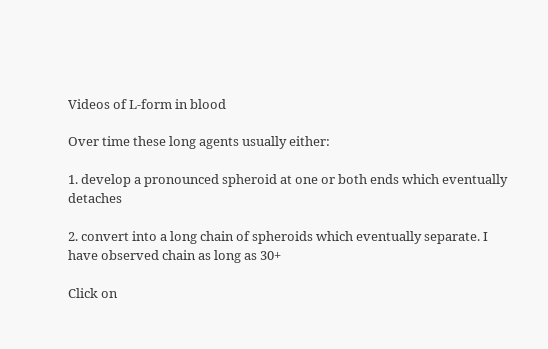Videos of L-form in blood

Over time these long agents usually either:

1. develop a pronounced spheroid at one or both ends which eventually detaches

2. convert into a long chain of spheroids which eventually separate. I have observed chain as long as 30+

Click on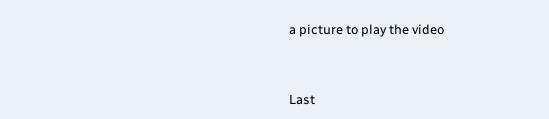a picture to play the video



Last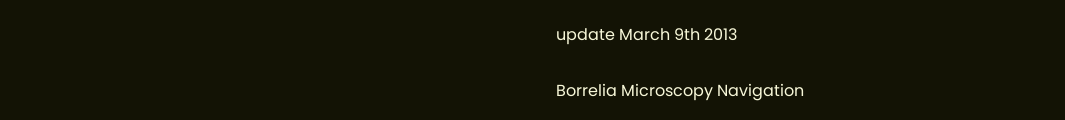update March 9th 2013

Borrelia Microscopy Navigation